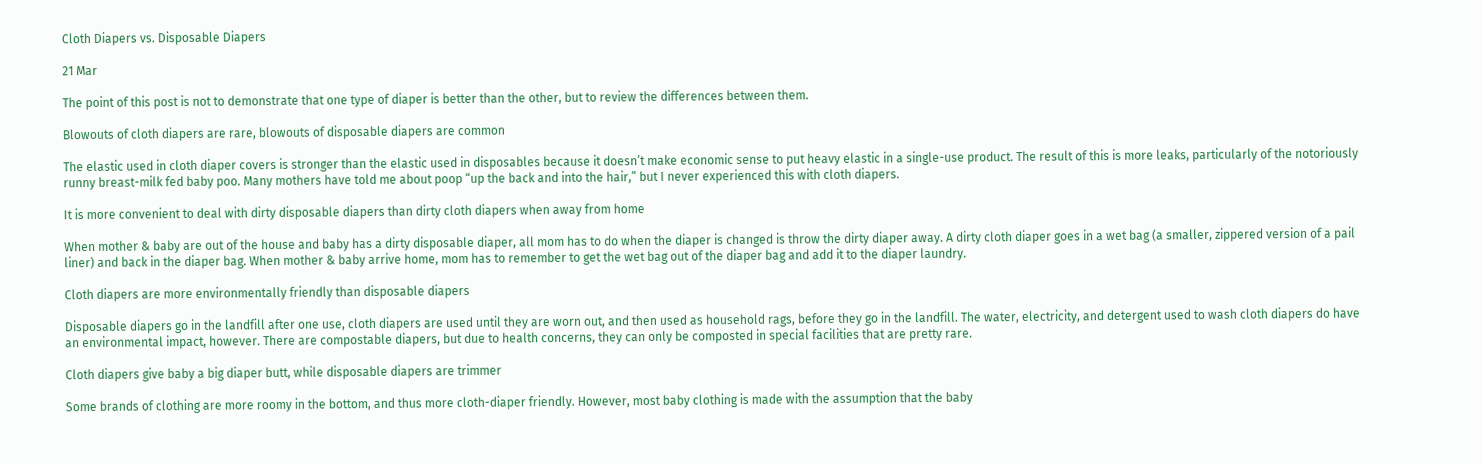Cloth Diapers vs. Disposable Diapers

21 Mar

The point of this post is not to demonstrate that one type of diaper is better than the other, but to review the differences between them.

Blowouts of cloth diapers are rare, blowouts of disposable diapers are common

The elastic used in cloth diaper covers is stronger than the elastic used in disposables because it doesn’t make economic sense to put heavy elastic in a single-use product. The result of this is more leaks, particularly of the notoriously runny breast-milk fed baby poo. Many mothers have told me about poop “up the back and into the hair,” but I never experienced this with cloth diapers.

It is more convenient to deal with dirty disposable diapers than dirty cloth diapers when away from home

When mother & baby are out of the house and baby has a dirty disposable diaper, all mom has to do when the diaper is changed is throw the dirty diaper away. A dirty cloth diaper goes in a wet bag (a smaller, zippered version of a pail liner) and back in the diaper bag. When mother & baby arrive home, mom has to remember to get the wet bag out of the diaper bag and add it to the diaper laundry.

Cloth diapers are more environmentally friendly than disposable diapers

Disposable diapers go in the landfill after one use, cloth diapers are used until they are worn out, and then used as household rags, before they go in the landfill. The water, electricity, and detergent used to wash cloth diapers do have an environmental impact, however. There are compostable diapers, but due to health concerns, they can only be composted in special facilities that are pretty rare.

Cloth diapers give baby a big diaper butt, while disposable diapers are trimmer

Some brands of clothing are more roomy in the bottom, and thus more cloth-diaper friendly. However, most baby clothing is made with the assumption that the baby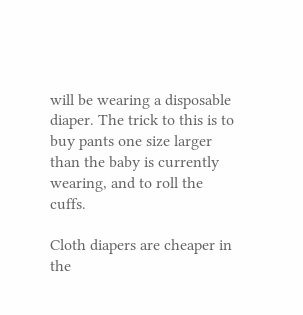will be wearing a disposable diaper. The trick to this is to buy pants one size larger than the baby is currently wearing, and to roll the cuffs.

Cloth diapers are cheaper in the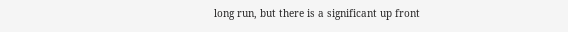long run, but there is a significant up front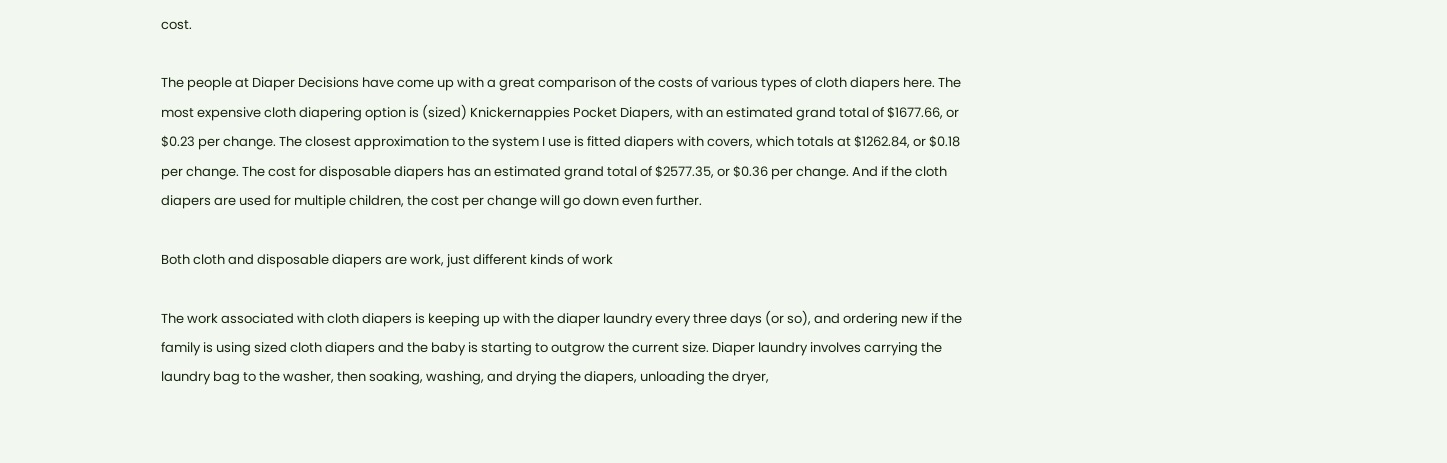cost.

The people at Diaper Decisions have come up with a great comparison of the costs of various types of cloth diapers here. The most expensive cloth diapering option is (sized) Knickernappies Pocket Diapers, with an estimated grand total of $1677.66, or $0.23 per change. The closest approximation to the system I use is fitted diapers with covers, which totals at $1262.84, or $0.18 per change. The cost for disposable diapers has an estimated grand total of $2577.35, or $0.36 per change. And if the cloth diapers are used for multiple children, the cost per change will go down even further.

Both cloth and disposable diapers are work, just different kinds of work

The work associated with cloth diapers is keeping up with the diaper laundry every three days (or so), and ordering new if the family is using sized cloth diapers and the baby is starting to outgrow the current size. Diaper laundry involves carrying the laundry bag to the washer, then soaking, washing, and drying the diapers, unloading the dryer,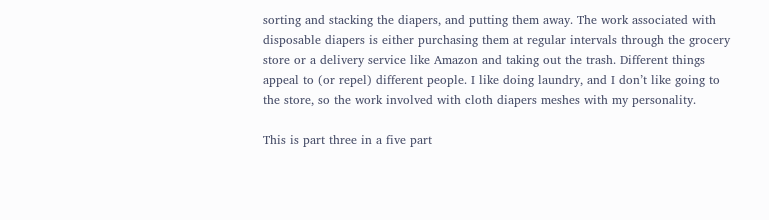sorting and stacking the diapers, and putting them away. The work associated with disposable diapers is either purchasing them at regular intervals through the grocery store or a delivery service like Amazon and taking out the trash. Different things appeal to (or repel) different people. I like doing laundry, and I don’t like going to the store, so the work involved with cloth diapers meshes with my personality.

This is part three in a five part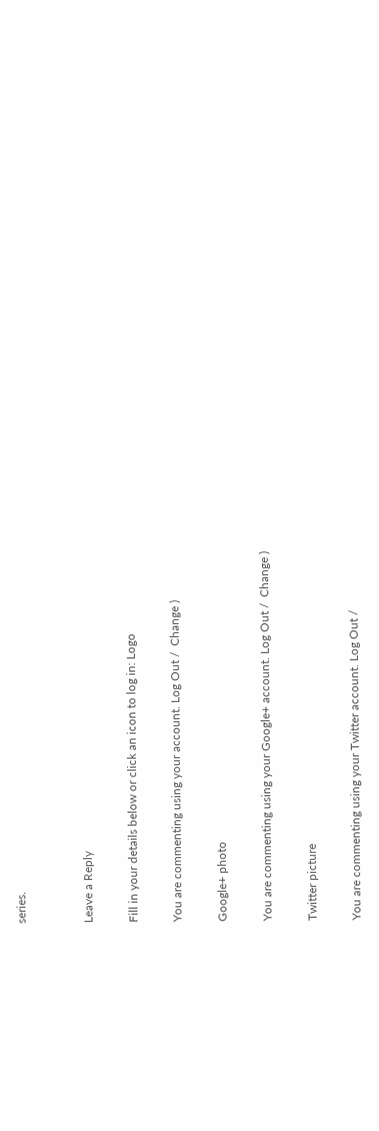series.


Leave a Reply

Fill in your details below or click an icon to log in: Logo

You are commenting using your account. Log Out /  Change )

Google+ photo

You are commenting using your Google+ account. Log Out /  Change )

Twitter picture

You are commenting using your Twitter account. Log Out /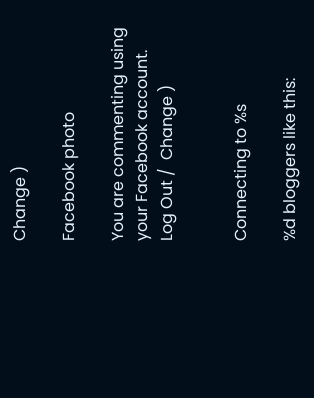Change )

Facebook photo

You are commenting using your Facebook account. Log Out /  Change )


Connecting to %s

%d bloggers like this: